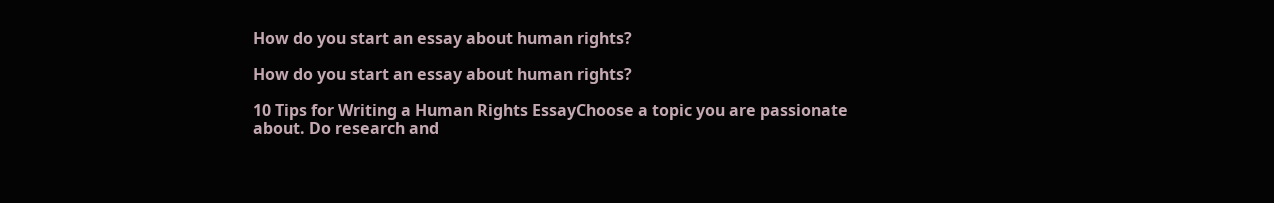How do you start an essay about human rights?

How do you start an essay about human rights?

10 Tips for Writing a Human Rights EssayChoose a topic you are passionate about. Do research and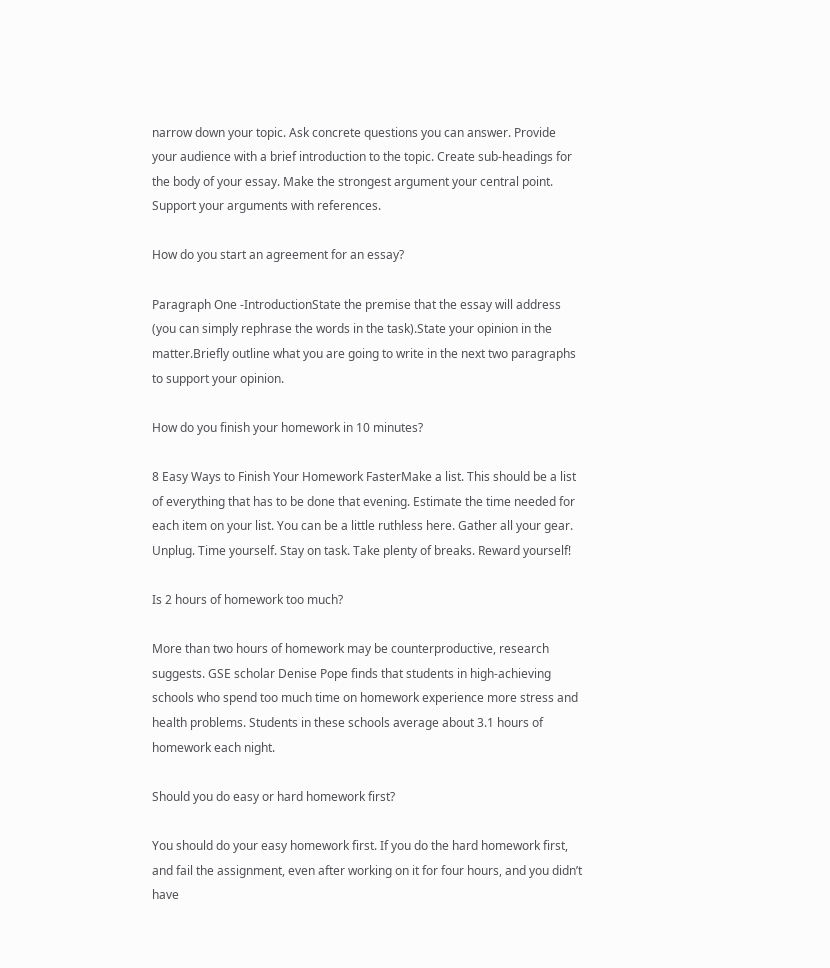narrow down your topic. Ask concrete questions you can answer. Provide your audience with a brief introduction to the topic. Create sub-headings for the body of your essay. Make the strongest argument your central point. Support your arguments with references.

How do you start an agreement for an essay?

Paragraph One -IntroductionState the premise that the essay will address (you can simply rephrase the words in the task).State your opinion in the matter.Briefly outline what you are going to write in the next two paragraphs to support your opinion.

How do you finish your homework in 10 minutes?

8 Easy Ways to Finish Your Homework FasterMake a list. This should be a list of everything that has to be done that evening. Estimate the time needed for each item on your list. You can be a little ruthless here. Gather all your gear. Unplug. Time yourself. Stay on task. Take plenty of breaks. Reward yourself!

Is 2 hours of homework too much?

More than two hours of homework may be counterproductive, research suggests. GSE scholar Denise Pope finds that students in high-achieving schools who spend too much time on homework experience more stress and health problems. Students in these schools average about 3.1 hours of homework each night.

Should you do easy or hard homework first?

You should do your easy homework first. If you do the hard homework first, and fail the assignment, even after working on it for four hours, and you didn’t have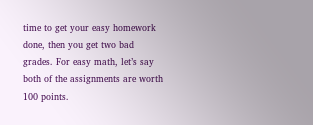time to get your easy homework done, then you get two bad grades. For easy math, let’s say both of the assignments are worth 100 points.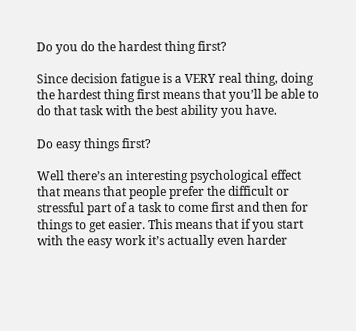Do you do the hardest thing first?

Since decision fatigue is a VERY real thing, doing the hardest thing first means that you’ll be able to do that task with the best ability you have.

Do easy things first?

Well there’s an interesting psychological effect that means that people prefer the difficult or stressful part of a task to come first and then for things to get easier. This means that if you start with the easy work it’s actually even harder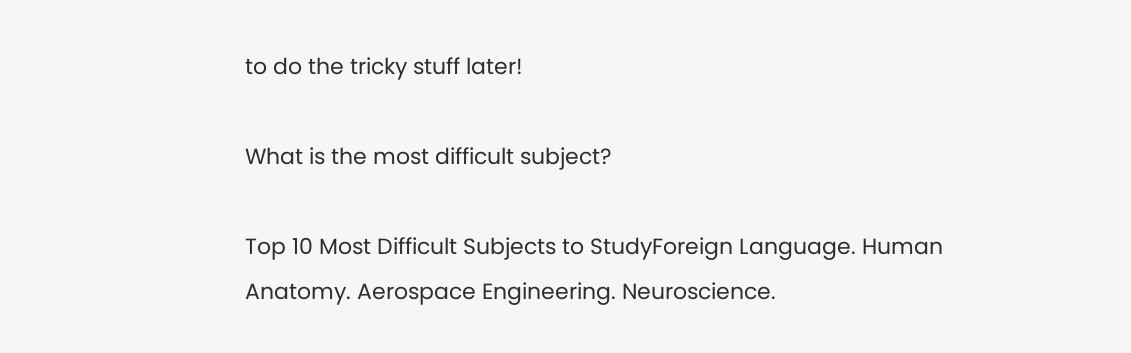to do the tricky stuff later!

What is the most difficult subject?

Top 10 Most Difficult Subjects to StudyForeign Language. Human Anatomy. Aerospace Engineering. Neuroscience.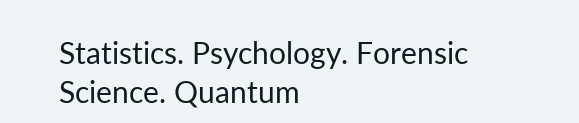Statistics. Psychology. Forensic Science. Quantum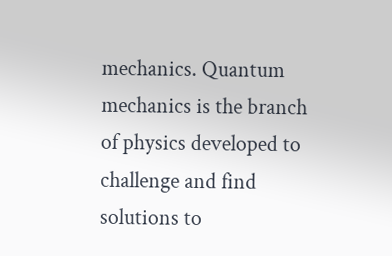mechanics. Quantum mechanics is the branch of physics developed to challenge and find solutions to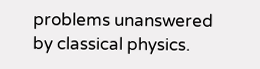problems unanswered by classical physics.